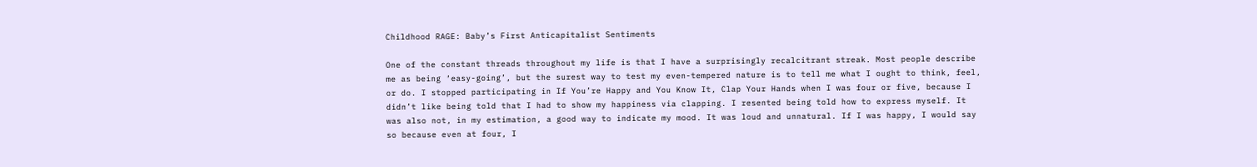Childhood RAGE: Baby’s First Anticapitalist Sentiments

One of the constant threads throughout my life is that I have a surprisingly recalcitrant streak. Most people describe me as being ‘easy-going’, but the surest way to test my even-tempered nature is to tell me what I ought to think, feel, or do. I stopped participating in If You’re Happy and You Know It, Clap Your Hands when I was four or five, because I didn’t like being told that I had to show my happiness via clapping. I resented being told how to express myself. It was also not, in my estimation, a good way to indicate my mood. It was loud and unnatural. If I was happy, I would say so because even at four, I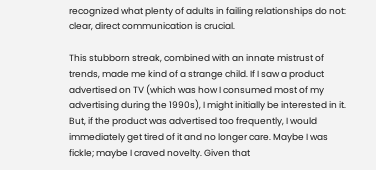recognized what plenty of adults in failing relationships do not: clear, direct communication is crucial.

This stubborn streak, combined with an innate mistrust of trends, made me kind of a strange child. If I saw a product advertised on TV (which was how I consumed most of my advertising during the 1990s), I might initially be interested in it. But, if the product was advertised too frequently, I would immediately get tired of it and no longer care. Maybe I was fickle; maybe I craved novelty. Given that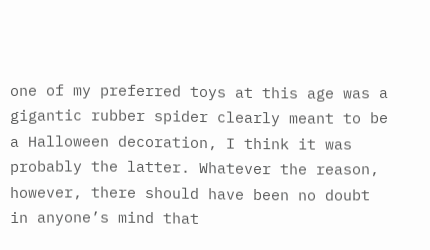one of my preferred toys at this age was a gigantic rubber spider clearly meant to be a Halloween decoration, I think it was probably the latter. Whatever the reason, however, there should have been no doubt in anyone’s mind that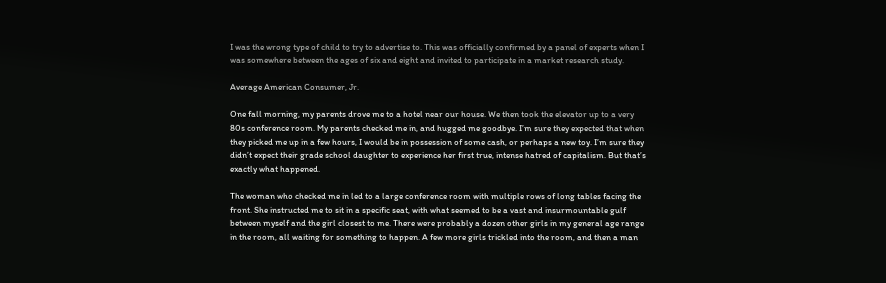I was the wrong type of child to try to advertise to. This was officially confirmed by a panel of experts when I was somewhere between the ages of six and eight and invited to participate in a market research study.

Average American Consumer, Jr.

One fall morning, my parents drove me to a hotel near our house. We then took the elevator up to a very 80s conference room. My parents checked me in, and hugged me goodbye. I’m sure they expected that when they picked me up in a few hours, I would be in possession of some cash, or perhaps a new toy. I’m sure they didn’t expect their grade school daughter to experience her first true, intense hatred of capitalism. But that’s exactly what happened.

The woman who checked me in led to a large conference room with multiple rows of long tables facing the front. She instructed me to sit in a specific seat, with what seemed to be a vast and insurmountable gulf between myself and the girl closest to me. There were probably a dozen other girls in my general age range in the room, all waiting for something to happen. A few more girls trickled into the room, and then a man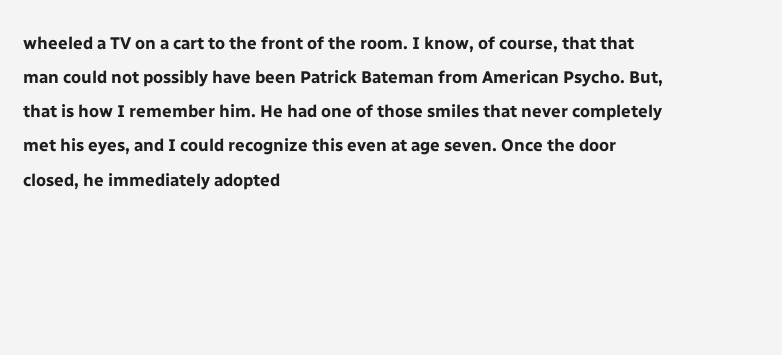wheeled a TV on a cart to the front of the room. I know, of course, that that man could not possibly have been Patrick Bateman from American Psycho. But, that is how I remember him. He had one of those smiles that never completely met his eyes, and I could recognize this even at age seven. Once the door closed, he immediately adopted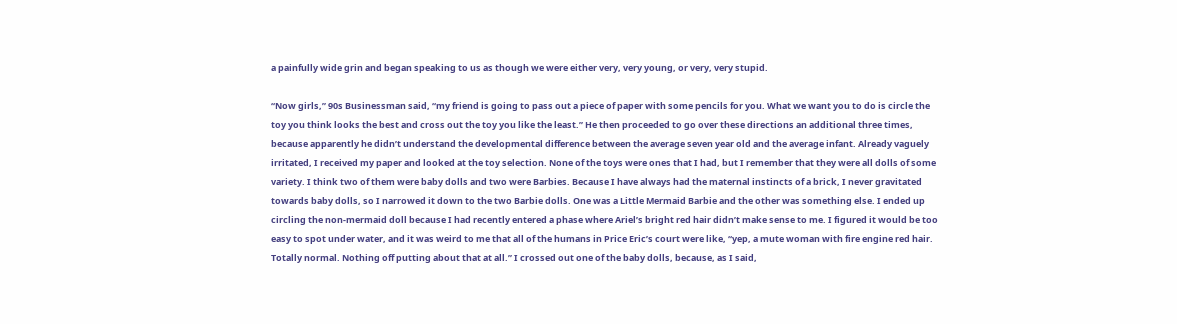a painfully wide grin and began speaking to us as though we were either very, very young, or very, very stupid.

“Now girls,” 90s Businessman said, “my friend is going to pass out a piece of paper with some pencils for you. What we want you to do is circle the toy you think looks the best and cross out the toy you like the least.” He then proceeded to go over these directions an additional three times, because apparently he didn’t understand the developmental difference between the average seven year old and the average infant. Already vaguely irritated, I received my paper and looked at the toy selection. None of the toys were ones that I had, but I remember that they were all dolls of some variety. I think two of them were baby dolls and two were Barbies. Because I have always had the maternal instincts of a brick, I never gravitated towards baby dolls, so I narrowed it down to the two Barbie dolls. One was a Little Mermaid Barbie and the other was something else. I ended up circling the non-mermaid doll because I had recently entered a phase where Ariel’s bright red hair didn’t make sense to me. I figured it would be too easy to spot under water, and it was weird to me that all of the humans in Price Eric’s court were like, “yep, a mute woman with fire engine red hair. Totally normal. Nothing off putting about that at all.” I crossed out one of the baby dolls, because, as I said,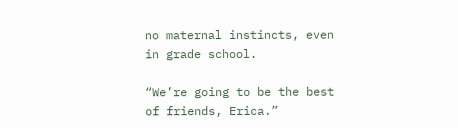no maternal instincts, even in grade school.

“We’re going to be the best of friends, Erica.”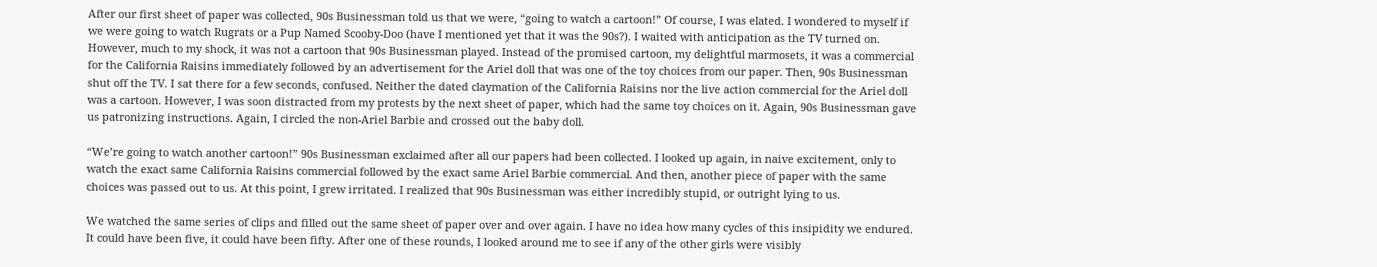After our first sheet of paper was collected, 90s Businessman told us that we were, “going to watch a cartoon!” Of course, I was elated. I wondered to myself if we were going to watch Rugrats or a Pup Named Scooby-Doo (have I mentioned yet that it was the 90s?). I waited with anticipation as the TV turned on. However, much to my shock, it was not a cartoon that 90s Businessman played. Instead of the promised cartoon, my delightful marmosets, it was a commercial for the California Raisins immediately followed by an advertisement for the Ariel doll that was one of the toy choices from our paper. Then, 90s Businessman shut off the TV. I sat there for a few seconds, confused. Neither the dated claymation of the California Raisins nor the live action commercial for the Ariel doll was a cartoon. However, I was soon distracted from my protests by the next sheet of paper, which had the same toy choices on it. Again, 90s Businessman gave us patronizing instructions. Again, I circled the non-Ariel Barbie and crossed out the baby doll.

“We’re going to watch another cartoon!” 90s Businessman exclaimed after all our papers had been collected. I looked up again, in naive excitement, only to watch the exact same California Raisins commercial followed by the exact same Ariel Barbie commercial. And then, another piece of paper with the same choices was passed out to us. At this point, I grew irritated. I realized that 90s Businessman was either incredibly stupid, or outright lying to us.

We watched the same series of clips and filled out the same sheet of paper over and over again. I have no idea how many cycles of this insipidity we endured. It could have been five, it could have been fifty. After one of these rounds, I looked around me to see if any of the other girls were visibly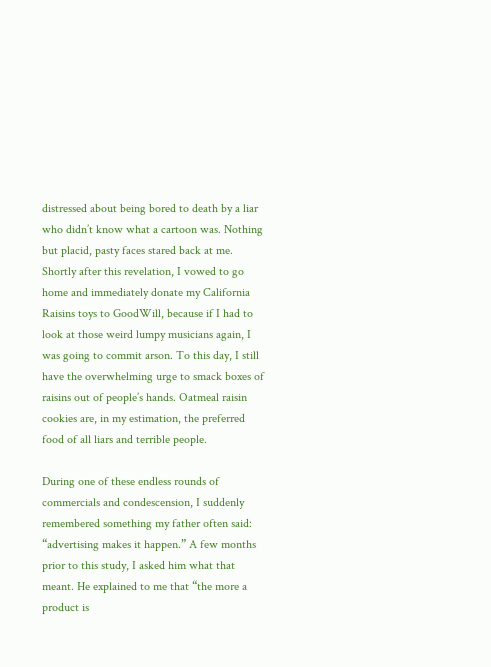distressed about being bored to death by a liar who didn’t know what a cartoon was. Nothing but placid, pasty faces stared back at me. Shortly after this revelation, I vowed to go home and immediately donate my California Raisins toys to GoodWill, because if I had to look at those weird lumpy musicians again, I was going to commit arson. To this day, I still have the overwhelming urge to smack boxes of raisins out of people’s hands. Oatmeal raisin cookies are, in my estimation, the preferred food of all liars and terrible people.

During one of these endless rounds of commercials and condescension, I suddenly remembered something my father often said: “advertising makes it happen.” A few months prior to this study, I asked him what that meant. He explained to me that “the more a product is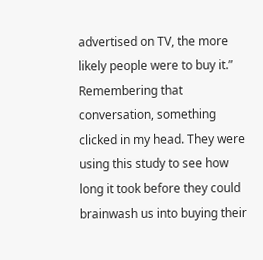advertised on TV, the more likely people were to buy it.” Remembering that conversation, something clicked in my head. They were using this study to see how long it took before they could brainwash us into buying their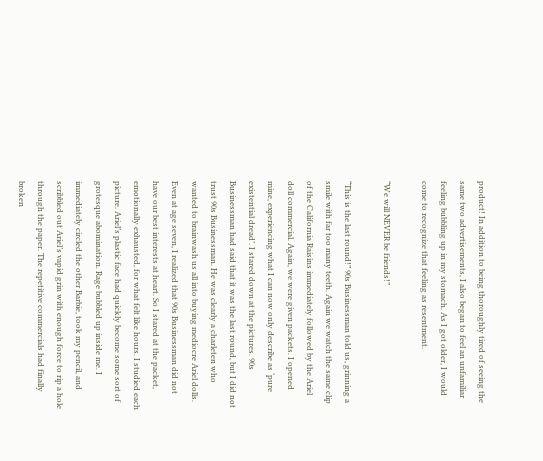product! In addition to being thoroughly tired of seeing the same two advertisements, I also began to feel an unfamiliar feeling bubbling up in my stomach. As I got older, I would come to recognize that feeling as resentment.

“We will NEVER be friends!”

“This is the last round!” 90s Businessman told us, grinning a smile with far too many teeth. Again we watch the same clip of the California Raisins immediately followed by the Ariel doll commercial. Again, we were given packets. I opened mine, experiencing what I can now only describe as ‘pure existential dread’. I stared down at the pictures. 90s Businessman had said that it was the last round, but I did not trust 90s Businessman. He was clearly a charleten who wanted to brainwash us all into buying mediocre Ariel dolls. Even at age seven, I realized that 90s Businessman did not have our best interests at heart. So I stared at the packet, emotionally exhausted, for what felt like hours. I studied each picture. Ariel’s plastic face had quickly become some sort of grotesque abomination. Rage bubbled up inside me. I immediately circled the other Barbie, took my pencil, and scribbled out Ariel’s vapid grin with enough force to rip a hole through the paper. The repetitive commercials had finally broken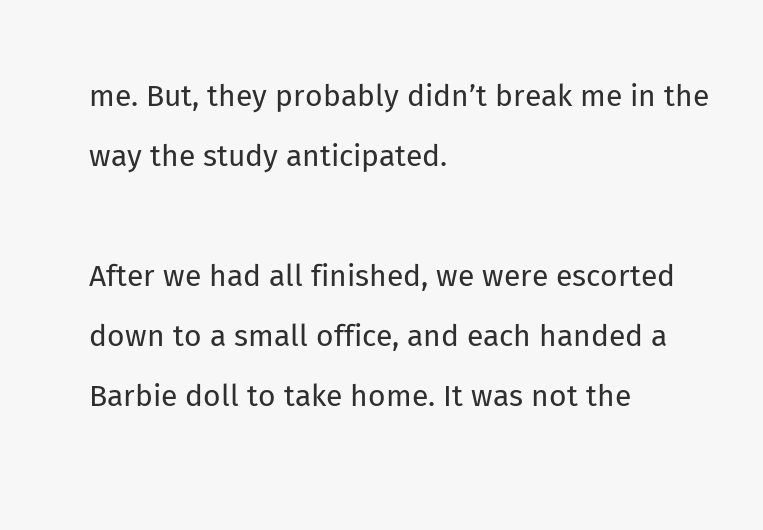me. But, they probably didn’t break me in the way the study anticipated.

After we had all finished, we were escorted down to a small office, and each handed a Barbie doll to take home. It was not the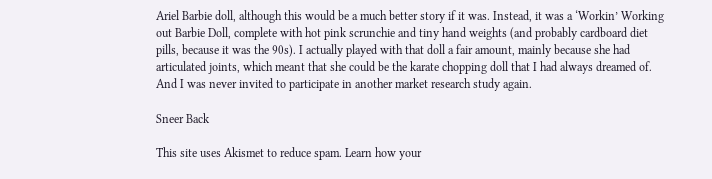Ariel Barbie doll, although this would be a much better story if it was. Instead, it was a ‘Workin’ Working out Barbie Doll, complete with hot pink scrunchie and tiny hand weights (and probably cardboard diet pills, because it was the 90s). I actually played with that doll a fair amount, mainly because she had articulated joints, which meant that she could be the karate chopping doll that I had always dreamed of. And I was never invited to participate in another market research study again.

Sneer Back

This site uses Akismet to reduce spam. Learn how your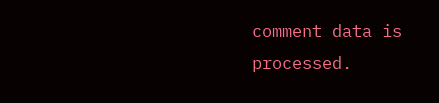comment data is processed.